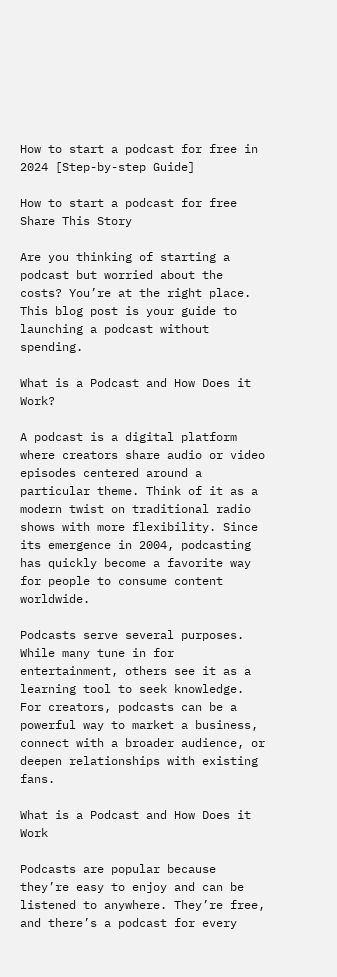How to start a podcast for free in 2024 [Step-by-step Guide]

How to start a podcast for free
Share This Story

Are you thinking of starting a podcast but worried about the costs? You’re at the right place. This blog post is your guide to launching a podcast without spending.

What is a Podcast and How Does it Work?

A podcast is a digital platform where creators share audio or video episodes centered around a particular theme. Think of it as a modern twist on traditional radio shows with more flexibility. Since its emergence in 2004, podcasting has quickly become a favorite way for people to consume content worldwide.

Podcasts serve several purposes. While many tune in for entertainment, others see it as a learning tool to seek knowledge. For creators, podcasts can be a powerful way to market a business, connect with a broader audience, or deepen relationships with existing fans.

What is a Podcast and How Does it Work

Podcasts are popular because they’re easy to enjoy and can be listened to anywhere. They’re free, and there’s a podcast for every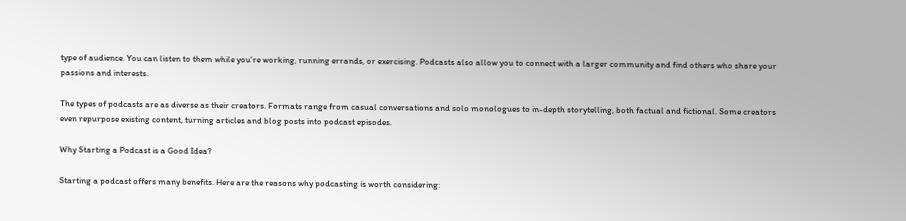type of audience. You can listen to them while you’re working, running errands, or exercising. Podcasts also allow you to connect with a larger community and find others who share your passions and interests.

The types of podcasts are as diverse as their creators. Formats range from casual conversations and solo monologues to in-depth storytelling, both factual and fictional. Some creators even repurpose existing content, turning articles and blog posts into podcast episodes.

Why Starting a Podcast is a Good Idea?

Starting a podcast offers many benefits. Here are the reasons why podcasting is worth considering: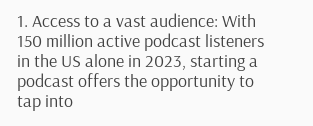1. Access to a vast audience: With 150 million active podcast listeners in the US alone in 2023, starting a podcast offers the opportunity to tap into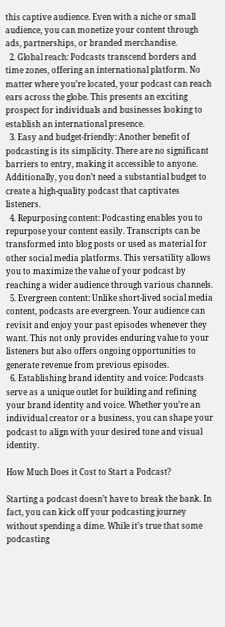this captive audience. Even with a niche or small audience, you can monetize your content through ads, partnerships, or branded merchandise.
  2. Global reach: Podcasts transcend borders and time zones, offering an international platform. No matter where you’re located, your podcast can reach ears across the globe. This presents an exciting prospect for individuals and businesses looking to establish an international presence.
  3. Easy and budget-friendly: Another benefit of podcasting is its simplicity. There are no significant barriers to entry, making it accessible to anyone. Additionally, you don’t need a substantial budget to create a high-quality podcast that captivates listeners.
  4. Repurposing content: Podcasting enables you to repurpose your content easily. Transcripts can be transformed into blog posts or used as material for other social media platforms. This versatility allows you to maximize the value of your podcast by reaching a wider audience through various channels.
  5. Evergreen content: Unlike short-lived social media content, podcasts are evergreen. Your audience can revisit and enjoy your past episodes whenever they want. This not only provides enduring value to your listeners but also offers ongoing opportunities to generate revenue from previous episodes.
  6. Establishing brand identity and voice: Podcasts serve as a unique outlet for building and refining your brand identity and voice. Whether you’re an individual creator or a business, you can shape your podcast to align with your desired tone and visual identity.

How Much Does it Cost to Start a Podcast?

Starting a podcast doesn’t have to break the bank. In fact, you can kick off your podcasting journey without spending a dime. While it’s true that some podcasting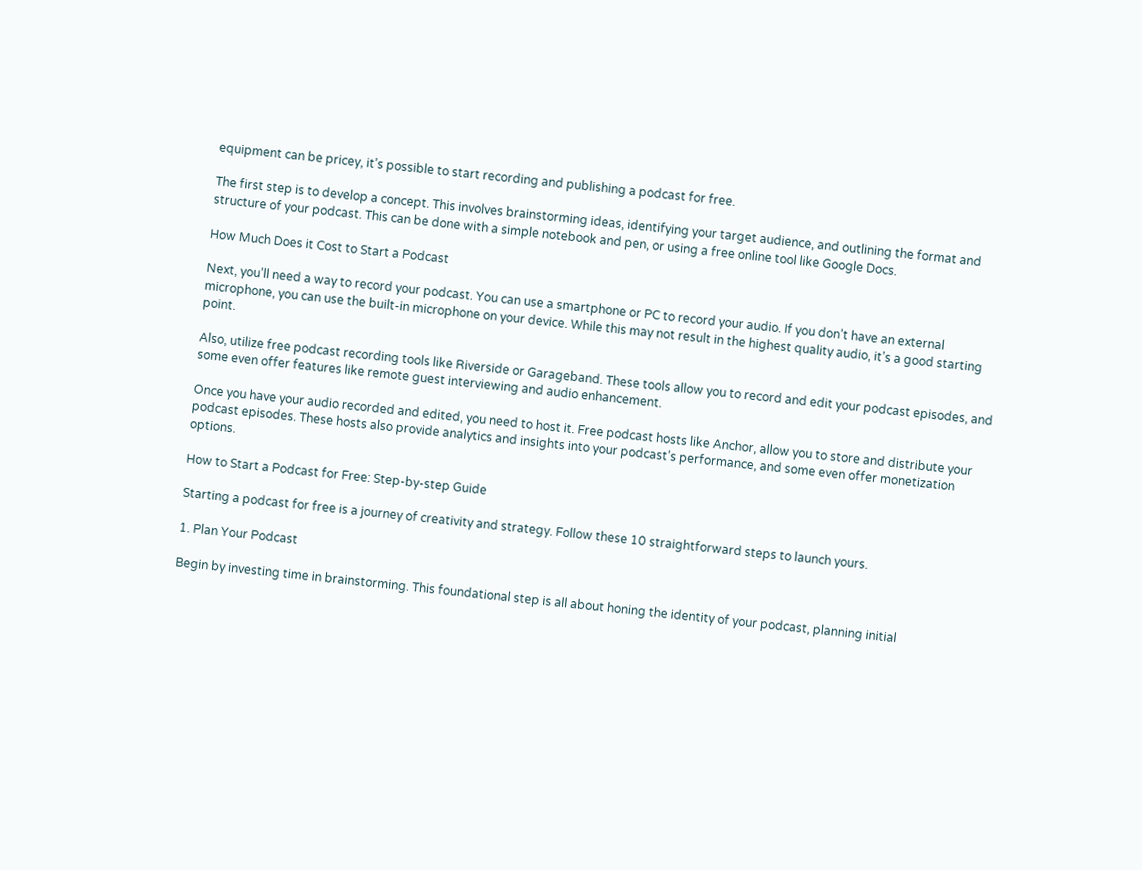equipment can be pricey, it’s possible to start recording and publishing a podcast for free.

The first step is to develop a concept. This involves brainstorming ideas, identifying your target audience, and outlining the format and structure of your podcast. This can be done with a simple notebook and pen, or using a free online tool like Google Docs.

How Much Does it Cost to Start a Podcast

Next, you’ll need a way to record your podcast. You can use a smartphone or PC to record your audio. If you don’t have an external microphone, you can use the built-in microphone on your device. While this may not result in the highest quality audio, it’s a good starting point.

Also, utilize free podcast recording tools like Riverside or Garageband. These tools allow you to record and edit your podcast episodes, and some even offer features like remote guest interviewing and audio enhancement.

Once you have your audio recorded and edited, you need to host it. Free podcast hosts like Anchor, allow you to store and distribute your podcast episodes. These hosts also provide analytics and insights into your podcast’s performance, and some even offer monetization options.

How to Start a Podcast for Free: Step-by-step Guide

Starting a podcast for free is a journey of creativity and strategy. Follow these 10 straightforward steps to launch yours.

1. Plan Your Podcast

Begin by investing time in brainstorming. This foundational step is all about honing the identity of your podcast, planning initial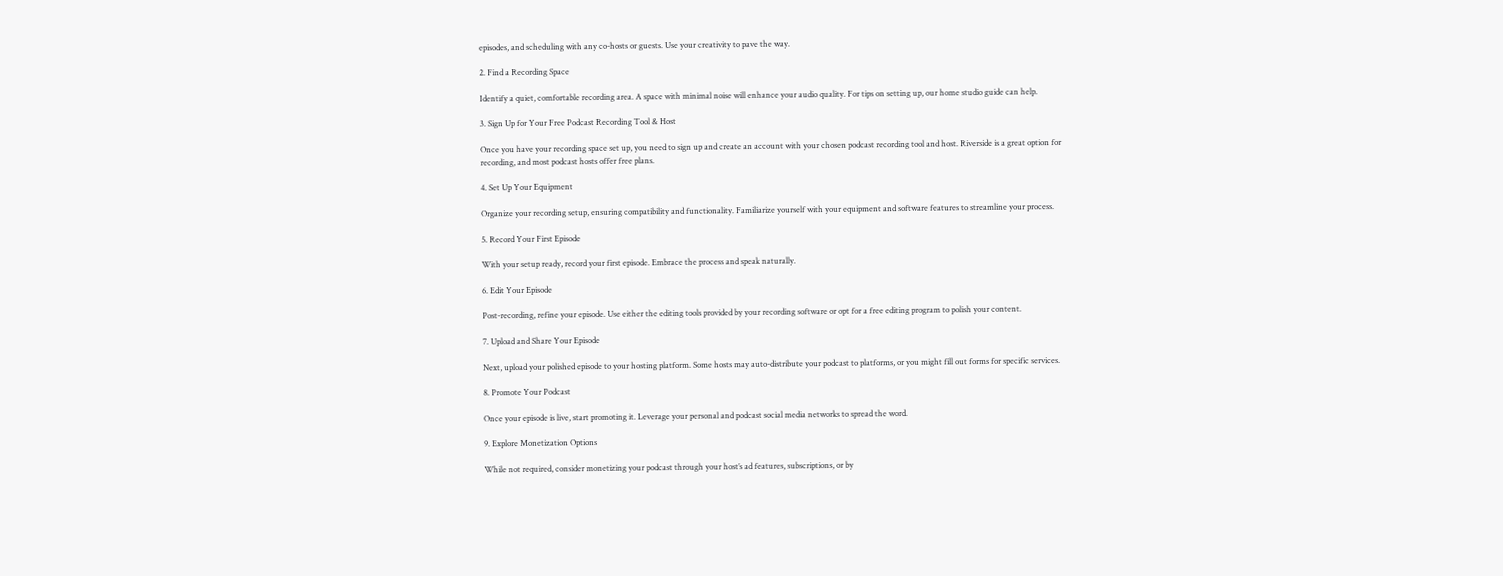episodes, and scheduling with any co-hosts or guests. Use your creativity to pave the way.

2. Find a Recording Space

Identify a quiet, comfortable recording area. A space with minimal noise will enhance your audio quality. For tips on setting up, our home studio guide can help.

3. Sign Up for Your Free Podcast Recording Tool & Host

Once you have your recording space set up, you need to sign up and create an account with your chosen podcast recording tool and host. Riverside is a great option for recording, and most podcast hosts offer free plans.

4. Set Up Your Equipment

Organize your recording setup, ensuring compatibility and functionality. Familiarize yourself with your equipment and software features to streamline your process.

5. Record Your First Episode

With your setup ready, record your first episode. Embrace the process and speak naturally.

6. Edit Your Episode

Post-recording, refine your episode. Use either the editing tools provided by your recording software or opt for a free editing program to polish your content.

7. Upload and Share Your Episode

Next, upload your polished episode to your hosting platform. Some hosts may auto-distribute your podcast to platforms, or you might fill out forms for specific services.

8. Promote Your Podcast

Once your episode is live, start promoting it. Leverage your personal and podcast social media networks to spread the word.

9. Explore Monetization Options

While not required, consider monetizing your podcast through your host’s ad features, subscriptions, or by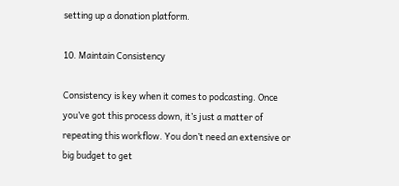setting up a donation platform.

10. Maintain Consistency

Consistency is key when it comes to podcasting. Once you’ve got this process down, it’s just a matter of repeating this workflow. You don’t need an extensive or big budget to get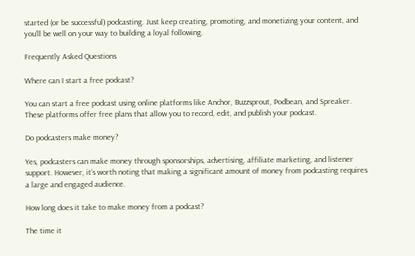started (or be successful) podcasting. Just keep creating, promoting, and monetizing your content, and you’ll be well on your way to building a loyal following.

Frequently Asked Questions

Where can I start a free podcast?

You can start a free podcast using online platforms like Anchor, Buzzsprout, Podbean, and Spreaker. These platforms offer free plans that allow you to record, edit, and publish your podcast.

Do podcasters make money?

Yes, podcasters can make money through sponsorships, advertising, affiliate marketing, and listener support. However, it’s worth noting that making a significant amount of money from podcasting requires a large and engaged audience.

How long does it take to make money from a podcast?

The time it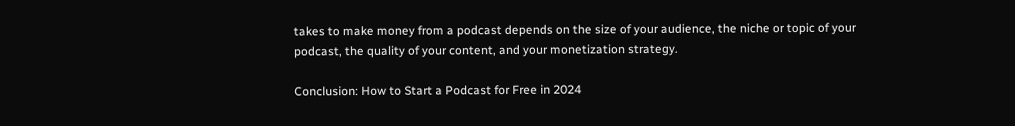takes to make money from a podcast depends on the size of your audience, the niche or topic of your podcast, the quality of your content, and your monetization strategy.

Conclusion: How to Start a Podcast for Free in 2024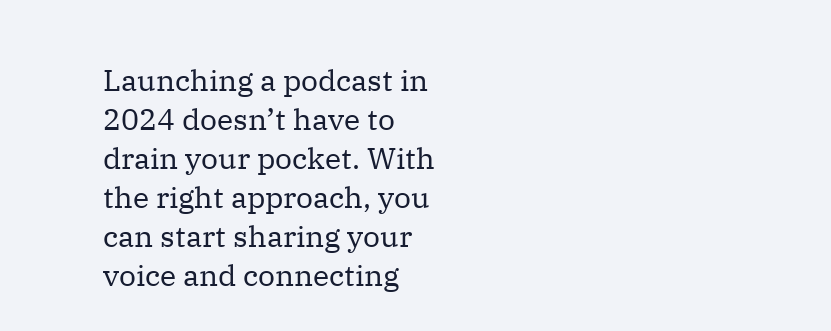Launching a podcast in 2024 doesn’t have to drain your pocket. With the right approach, you can start sharing your voice and connecting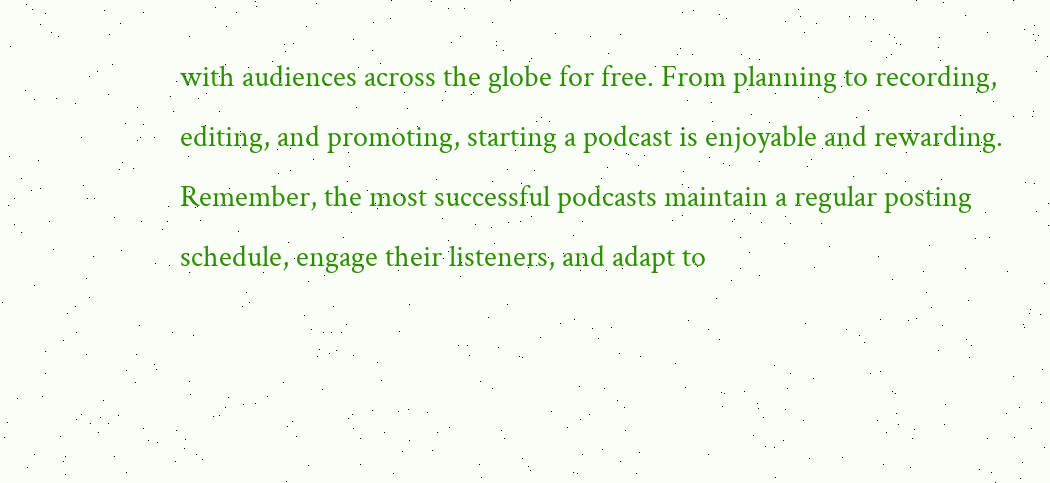with audiences across the globe for free. From planning to recording, editing, and promoting, starting a podcast is enjoyable and rewarding. Remember, the most successful podcasts maintain a regular posting schedule, engage their listeners, and adapt to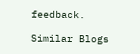feedback.

Similar Blogs